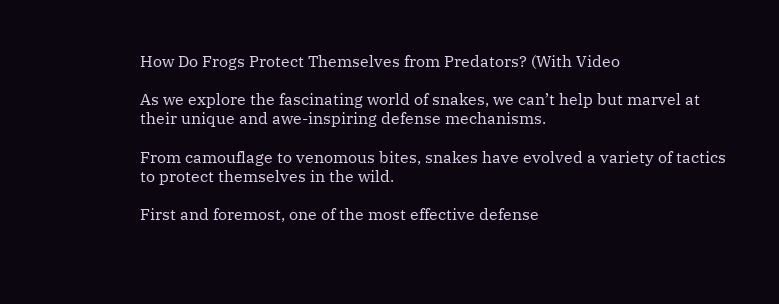How Do Frogs Protect Themselves from Predators? (With Video

As we explore the fascinating world of snakes, we can’t help but marvel at their unique and awe-inspiring defense mechanisms.

From camouflage to venomous bites, snakes have evolved a variety of tactics to protect themselves in the wild.

First and foremost, one of the most effective defense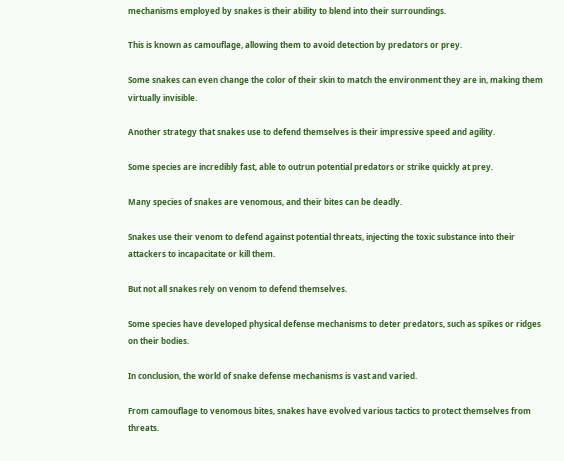mechanisms employed by snakes is their ability to blend into their surroundings.

This is known as camouflage, allowing them to avoid detection by predators or prey.

Some snakes can even change the color of their skin to match the environment they are in, making them virtually invisible.

Another strategy that snakes use to defend themselves is their impressive speed and agility.

Some species are incredibly fast, able to outrun potential predators or strike quickly at prey.

Many species of snakes are venomous, and their bites can be deadly.

Snakes use their venom to defend against potential threats, injecting the toxic substance into their attackers to incapacitate or kill them.

But not all snakes rely on venom to defend themselves.

Some species have developed physical defense mechanisms to deter predators, such as spikes or ridges on their bodies.

In conclusion, the world of snake defense mechanisms is vast and varied.

From camouflage to venomous bites, snakes have evolved various tactics to protect themselves from threats.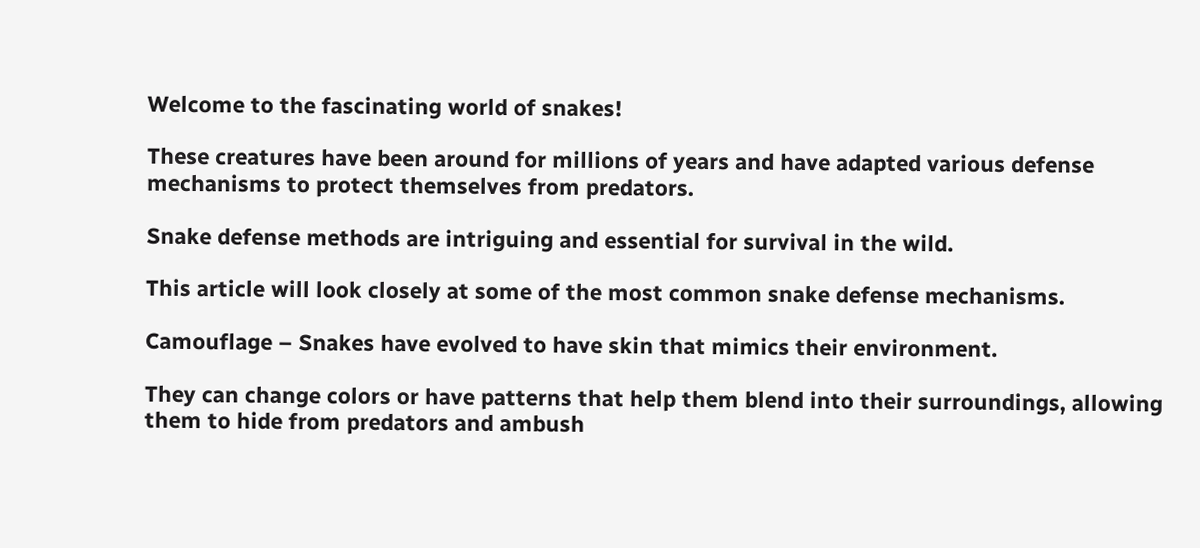Welcome to the fascinating world of snakes!

These creatures have been around for millions of years and have adapted various defense mechanisms to protect themselves from predators.

Snake defense methods are intriguing and essential for survival in the wild.

This article will look closely at some of the most common snake defense mechanisms.

Camouflage – Snakes have evolved to have skin that mimics their environment.

They can change colors or have patterns that help them blend into their surroundings, allowing them to hide from predators and ambush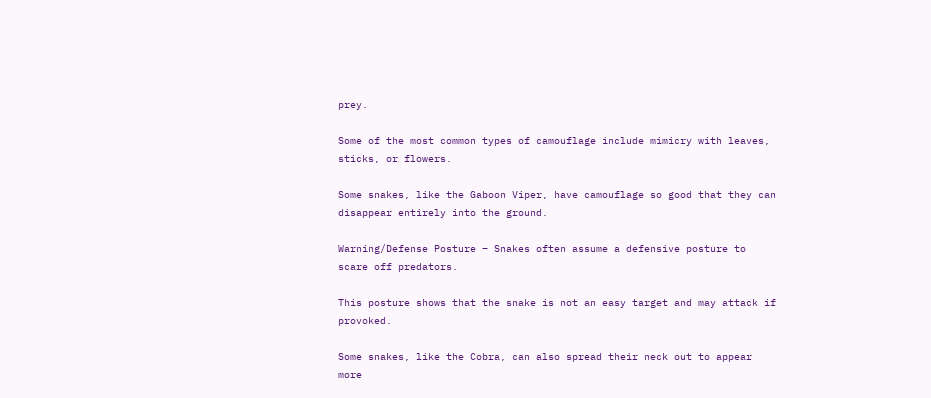prey.

Some of the most common types of camouflage include mimicry with leaves, sticks, or flowers.

Some snakes, like the Gaboon Viper, have camouflage so good that they can disappear entirely into the ground.

Warning/Defense Posture – Snakes often assume a defensive posture to scare off predators.

This posture shows that the snake is not an easy target and may attack if provoked.

Some snakes, like the Cobra, can also spread their neck out to appear more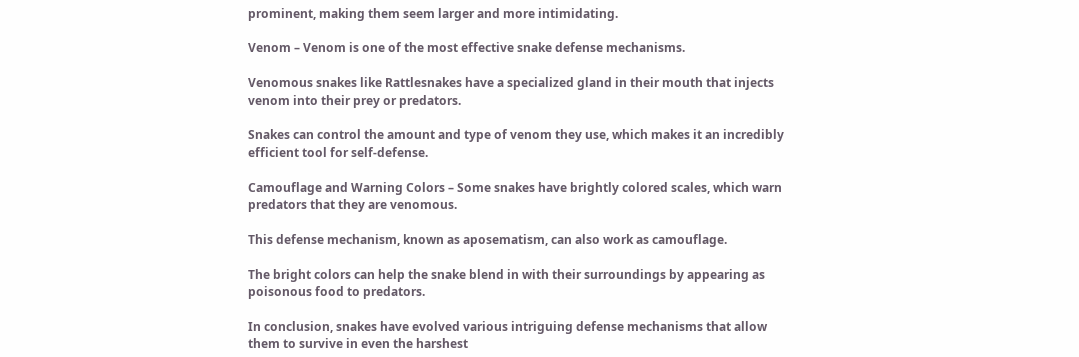prominent, making them seem larger and more intimidating.

Venom – Venom is one of the most effective snake defense mechanisms.

Venomous snakes like Rattlesnakes have a specialized gland in their mouth that injects venom into their prey or predators.

Snakes can control the amount and type of venom they use, which makes it an incredibly efficient tool for self-defense.

Camouflage and Warning Colors – Some snakes have brightly colored scales, which warn predators that they are venomous.

This defense mechanism, known as aposematism, can also work as camouflage.

The bright colors can help the snake blend in with their surroundings by appearing as poisonous food to predators.

In conclusion, snakes have evolved various intriguing defense mechanisms that allow them to survive in even the harshest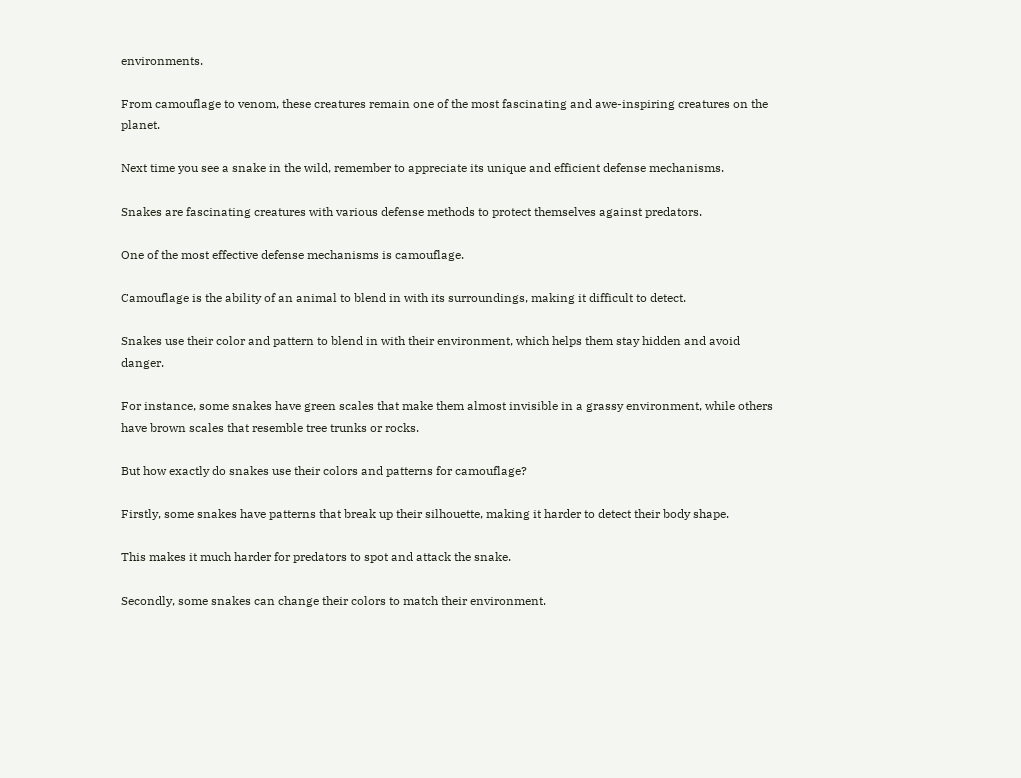environments.

From camouflage to venom, these creatures remain one of the most fascinating and awe-inspiring creatures on the planet.

Next time you see a snake in the wild, remember to appreciate its unique and efficient defense mechanisms.

Snakes are fascinating creatures with various defense methods to protect themselves against predators.

One of the most effective defense mechanisms is camouflage.

Camouflage is the ability of an animal to blend in with its surroundings, making it difficult to detect.

Snakes use their color and pattern to blend in with their environment, which helps them stay hidden and avoid danger.

For instance, some snakes have green scales that make them almost invisible in a grassy environment, while others have brown scales that resemble tree trunks or rocks.

But how exactly do snakes use their colors and patterns for camouflage?

Firstly, some snakes have patterns that break up their silhouette, making it harder to detect their body shape.

This makes it much harder for predators to spot and attack the snake.

Secondly, some snakes can change their colors to match their environment.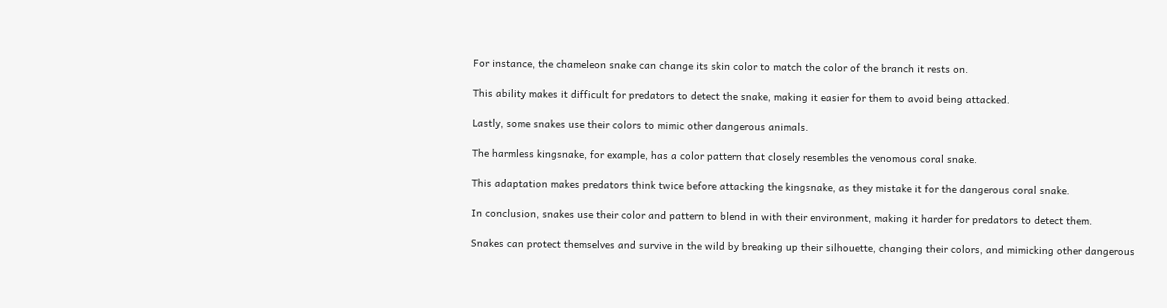For instance, the chameleon snake can change its skin color to match the color of the branch it rests on.

This ability makes it difficult for predators to detect the snake, making it easier for them to avoid being attacked.

Lastly, some snakes use their colors to mimic other dangerous animals.

The harmless kingsnake, for example, has a color pattern that closely resembles the venomous coral snake.

This adaptation makes predators think twice before attacking the kingsnake, as they mistake it for the dangerous coral snake.

In conclusion, snakes use their color and pattern to blend in with their environment, making it harder for predators to detect them.

Snakes can protect themselves and survive in the wild by breaking up their silhouette, changing their colors, and mimicking other dangerous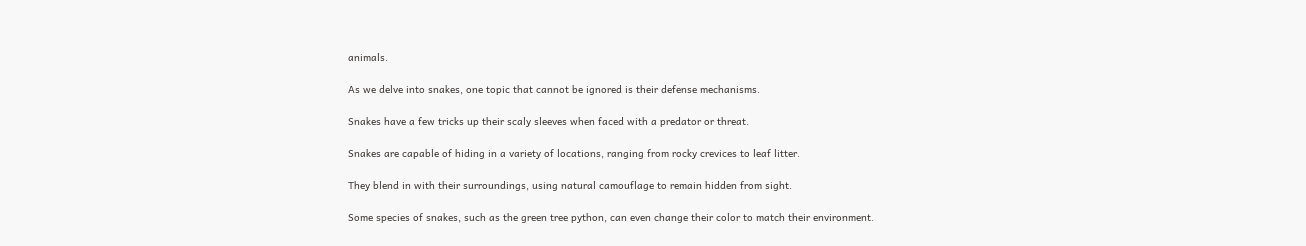animals.

As we delve into snakes, one topic that cannot be ignored is their defense mechanisms.

Snakes have a few tricks up their scaly sleeves when faced with a predator or threat.

Snakes are capable of hiding in a variety of locations, ranging from rocky crevices to leaf litter.

They blend in with their surroundings, using natural camouflage to remain hidden from sight.

Some species of snakes, such as the green tree python, can even change their color to match their environment.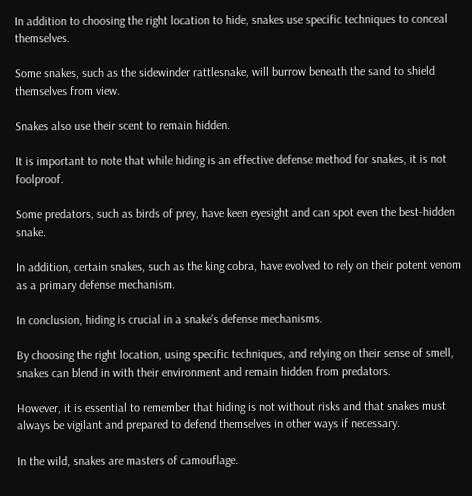In addition to choosing the right location to hide, snakes use specific techniques to conceal themselves.

Some snakes, such as the sidewinder rattlesnake, will burrow beneath the sand to shield themselves from view.

Snakes also use their scent to remain hidden.

It is important to note that while hiding is an effective defense method for snakes, it is not foolproof.

Some predators, such as birds of prey, have keen eyesight and can spot even the best-hidden snake.

In addition, certain snakes, such as the king cobra, have evolved to rely on their potent venom as a primary defense mechanism.

In conclusion, hiding is crucial in a snake’s defense mechanisms.

By choosing the right location, using specific techniques, and relying on their sense of smell, snakes can blend in with their environment and remain hidden from predators.

However, it is essential to remember that hiding is not without risks and that snakes must always be vigilant and prepared to defend themselves in other ways if necessary.

In the wild, snakes are masters of camouflage.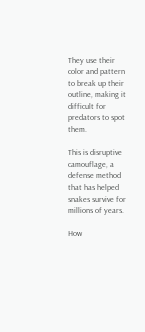They use their color and pattern to break up their outline, making it difficult for predators to spot them.

This is disruptive camouflage, a defense method that has helped snakes survive for millions of years.

How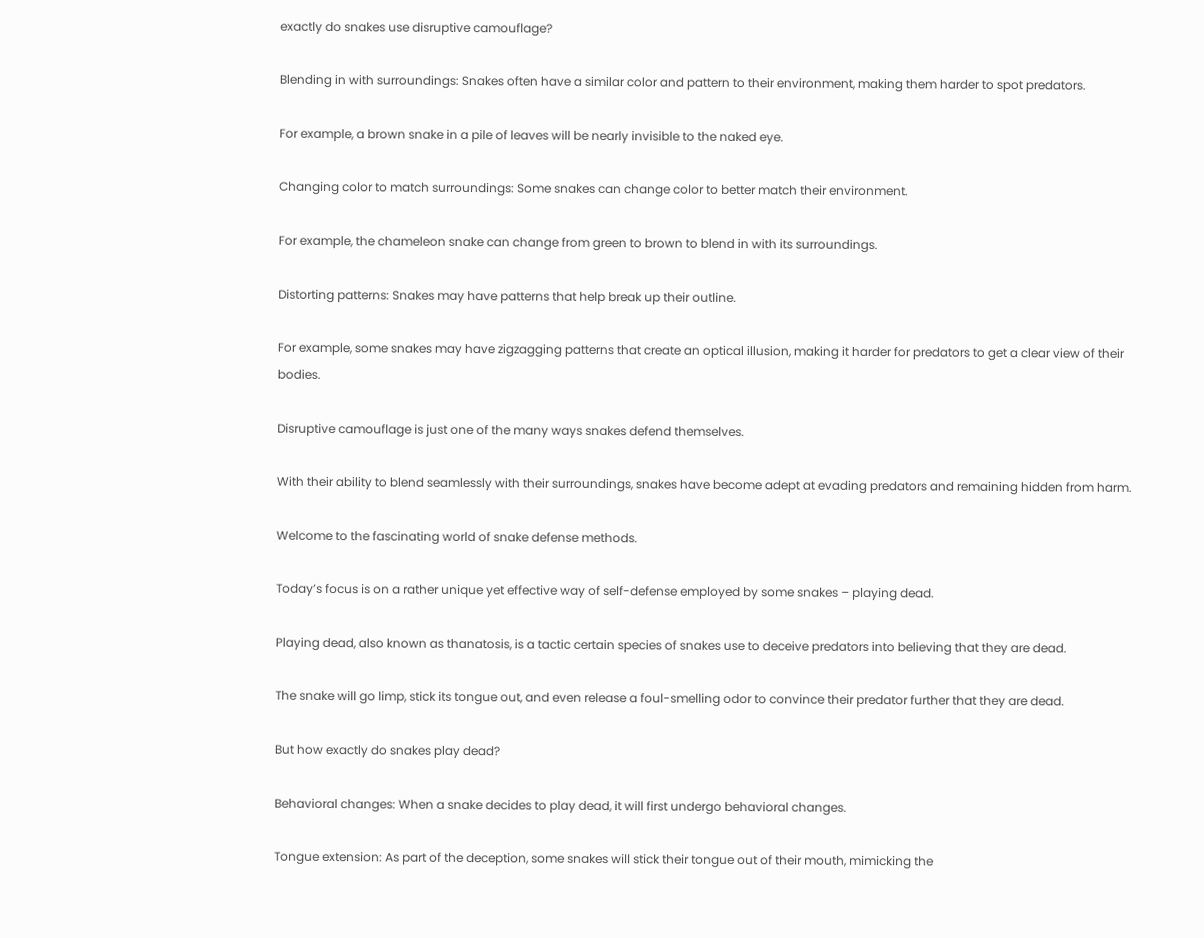exactly do snakes use disruptive camouflage?

Blending in with surroundings: Snakes often have a similar color and pattern to their environment, making them harder to spot predators.

For example, a brown snake in a pile of leaves will be nearly invisible to the naked eye.

Changing color to match surroundings: Some snakes can change color to better match their environment.

For example, the chameleon snake can change from green to brown to blend in with its surroundings.

Distorting patterns: Snakes may have patterns that help break up their outline.

For example, some snakes may have zigzagging patterns that create an optical illusion, making it harder for predators to get a clear view of their bodies.

Disruptive camouflage is just one of the many ways snakes defend themselves.

With their ability to blend seamlessly with their surroundings, snakes have become adept at evading predators and remaining hidden from harm.

Welcome to the fascinating world of snake defense methods.

Today’s focus is on a rather unique yet effective way of self-defense employed by some snakes – playing dead.

Playing dead, also known as thanatosis, is a tactic certain species of snakes use to deceive predators into believing that they are dead.

The snake will go limp, stick its tongue out, and even release a foul-smelling odor to convince their predator further that they are dead.

But how exactly do snakes play dead?

Behavioral changes: When a snake decides to play dead, it will first undergo behavioral changes.

Tongue extension: As part of the deception, some snakes will stick their tongue out of their mouth, mimicking the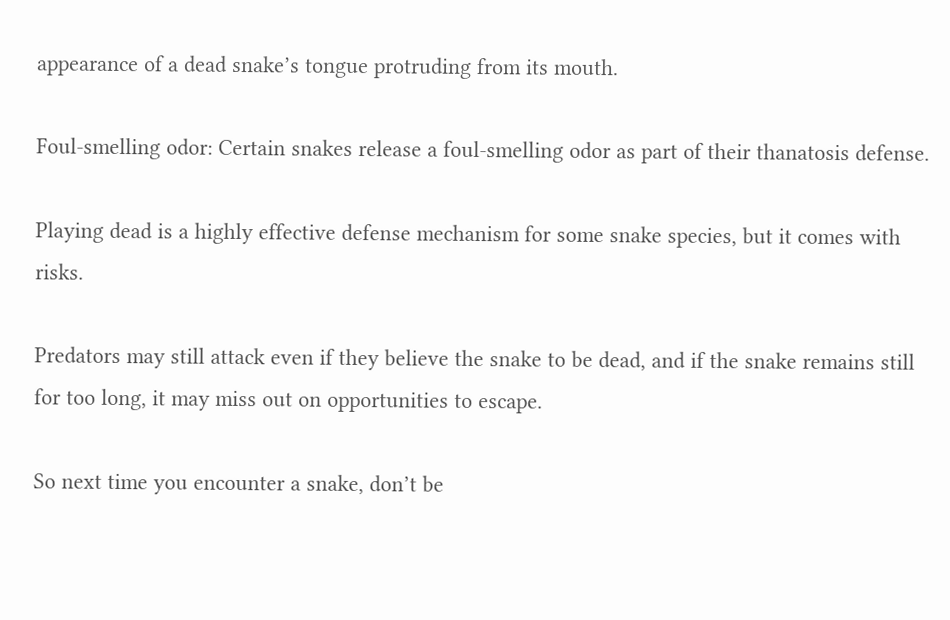appearance of a dead snake’s tongue protruding from its mouth.

Foul-smelling odor: Certain snakes release a foul-smelling odor as part of their thanatosis defense.

Playing dead is a highly effective defense mechanism for some snake species, but it comes with risks.

Predators may still attack even if they believe the snake to be dead, and if the snake remains still for too long, it may miss out on opportunities to escape.

So next time you encounter a snake, don’t be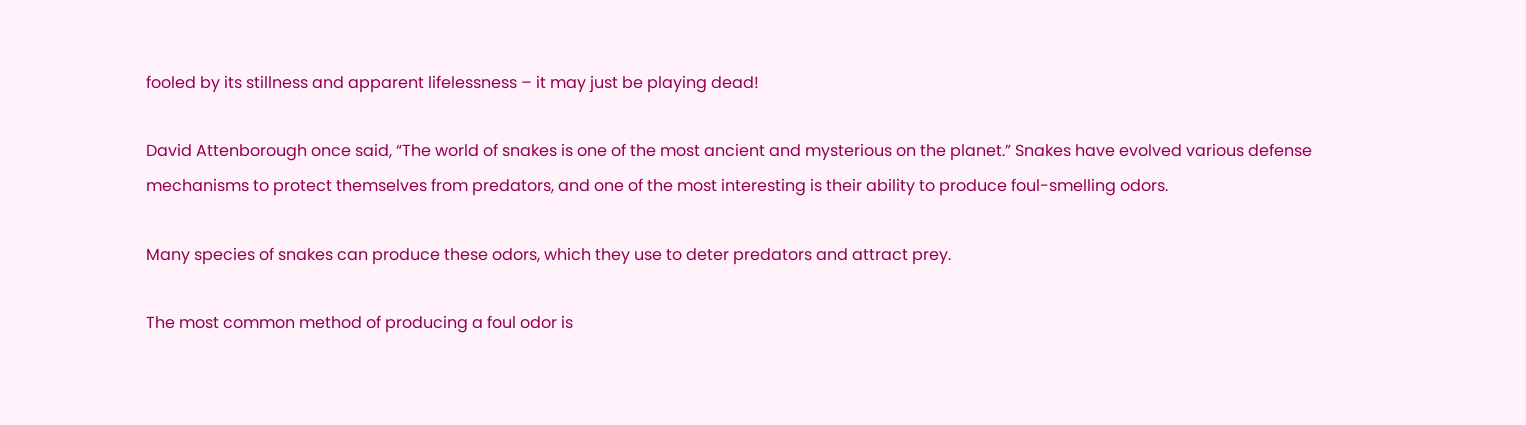fooled by its stillness and apparent lifelessness – it may just be playing dead!

David Attenborough once said, “The world of snakes is one of the most ancient and mysterious on the planet.” Snakes have evolved various defense mechanisms to protect themselves from predators, and one of the most interesting is their ability to produce foul-smelling odors.

Many species of snakes can produce these odors, which they use to deter predators and attract prey.

The most common method of producing a foul odor is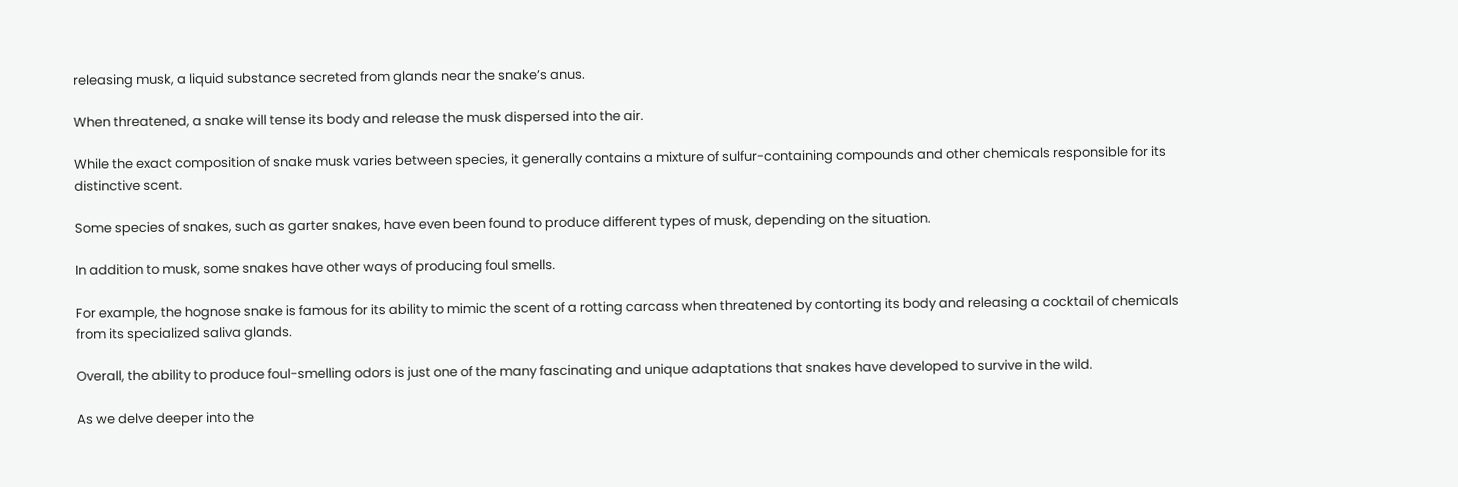releasing musk, a liquid substance secreted from glands near the snake’s anus.

When threatened, a snake will tense its body and release the musk dispersed into the air.

While the exact composition of snake musk varies between species, it generally contains a mixture of sulfur-containing compounds and other chemicals responsible for its distinctive scent.

Some species of snakes, such as garter snakes, have even been found to produce different types of musk, depending on the situation.

In addition to musk, some snakes have other ways of producing foul smells.

For example, the hognose snake is famous for its ability to mimic the scent of a rotting carcass when threatened by contorting its body and releasing a cocktail of chemicals from its specialized saliva glands.

Overall, the ability to produce foul-smelling odors is just one of the many fascinating and unique adaptations that snakes have developed to survive in the wild.

As we delve deeper into the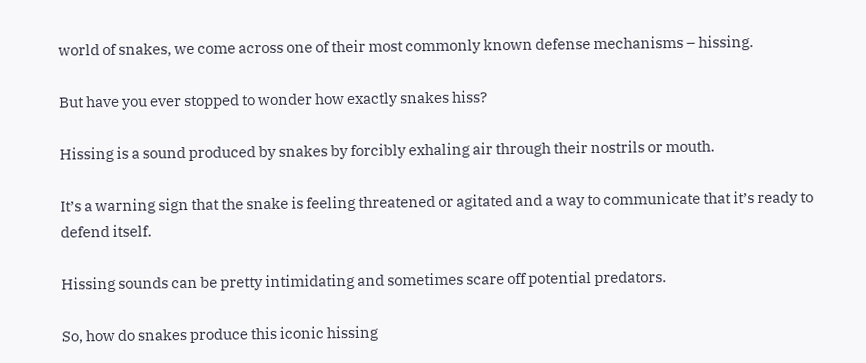world of snakes, we come across one of their most commonly known defense mechanisms – hissing.

But have you ever stopped to wonder how exactly snakes hiss?

Hissing is a sound produced by snakes by forcibly exhaling air through their nostrils or mouth.

It’s a warning sign that the snake is feeling threatened or agitated and a way to communicate that it’s ready to defend itself.

Hissing sounds can be pretty intimidating and sometimes scare off potential predators.

So, how do snakes produce this iconic hissing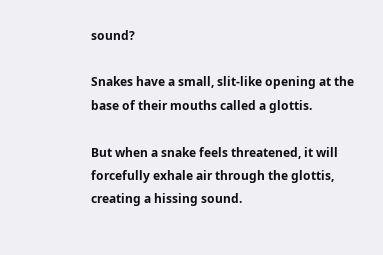sound?

Snakes have a small, slit-like opening at the base of their mouths called a glottis.

But when a snake feels threatened, it will forcefully exhale air through the glottis, creating a hissing sound.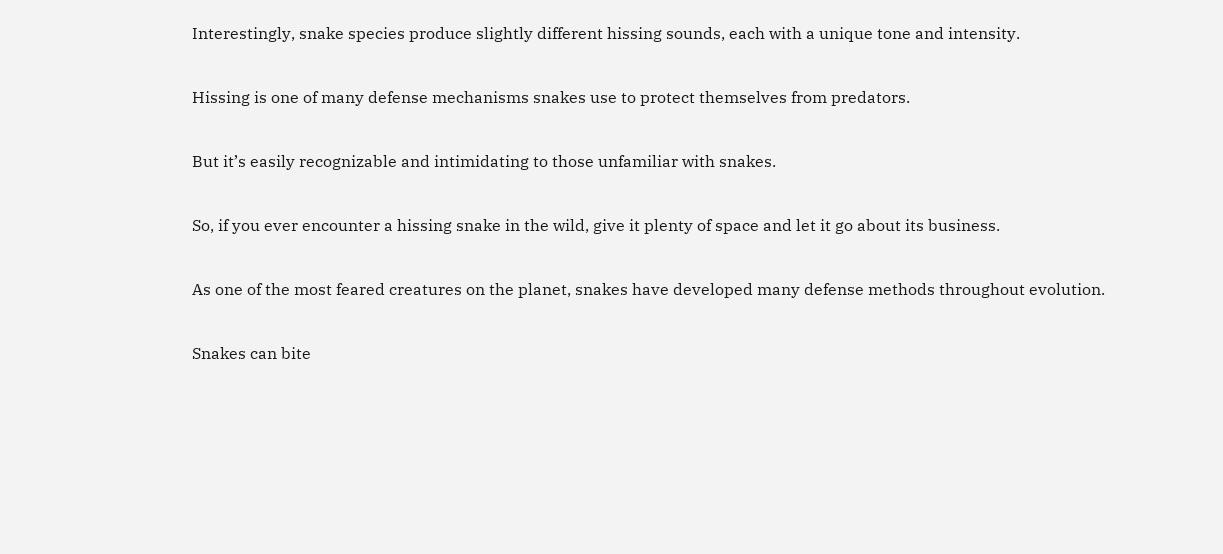Interestingly, snake species produce slightly different hissing sounds, each with a unique tone and intensity.

Hissing is one of many defense mechanisms snakes use to protect themselves from predators.

But it’s easily recognizable and intimidating to those unfamiliar with snakes.

So, if you ever encounter a hissing snake in the wild, give it plenty of space and let it go about its business.

As one of the most feared creatures on the planet, snakes have developed many defense methods throughout evolution.

Snakes can bite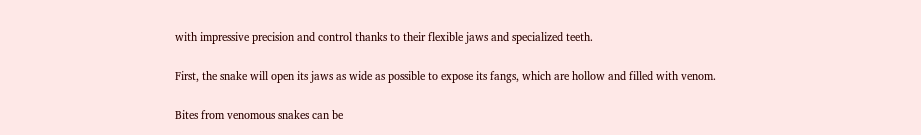with impressive precision and control thanks to their flexible jaws and specialized teeth.

First, the snake will open its jaws as wide as possible to expose its fangs, which are hollow and filled with venom.

Bites from venomous snakes can be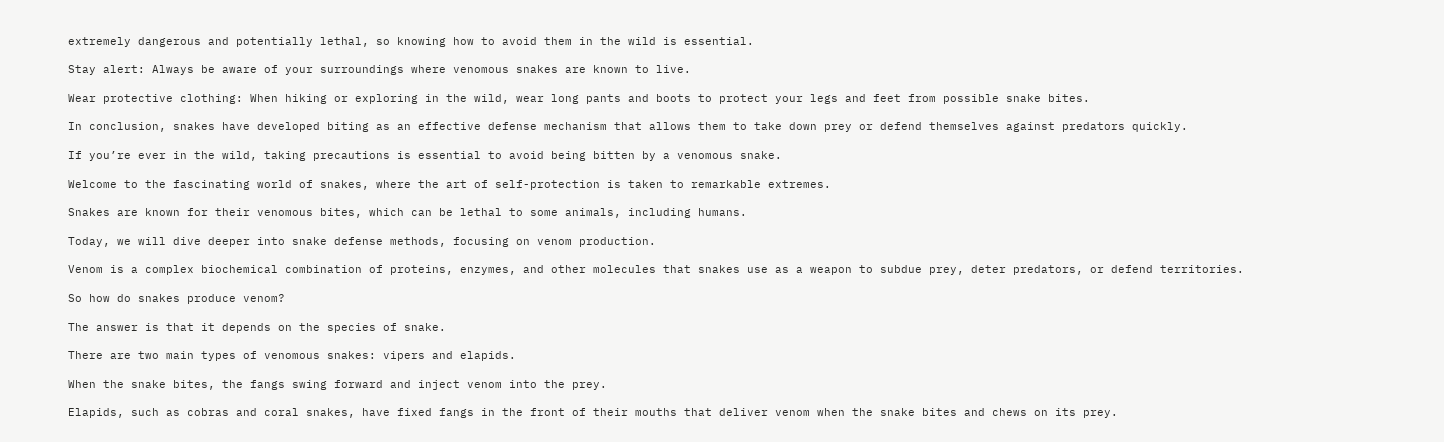extremely dangerous and potentially lethal, so knowing how to avoid them in the wild is essential.

Stay alert: Always be aware of your surroundings where venomous snakes are known to live.

Wear protective clothing: When hiking or exploring in the wild, wear long pants and boots to protect your legs and feet from possible snake bites.

In conclusion, snakes have developed biting as an effective defense mechanism that allows them to take down prey or defend themselves against predators quickly.

If you’re ever in the wild, taking precautions is essential to avoid being bitten by a venomous snake.

Welcome to the fascinating world of snakes, where the art of self-protection is taken to remarkable extremes.

Snakes are known for their venomous bites, which can be lethal to some animals, including humans.

Today, we will dive deeper into snake defense methods, focusing on venom production.

Venom is a complex biochemical combination of proteins, enzymes, and other molecules that snakes use as a weapon to subdue prey, deter predators, or defend territories.

So how do snakes produce venom?

The answer is that it depends on the species of snake.

There are two main types of venomous snakes: vipers and elapids.

When the snake bites, the fangs swing forward and inject venom into the prey.

Elapids, such as cobras and coral snakes, have fixed fangs in the front of their mouths that deliver venom when the snake bites and chews on its prey.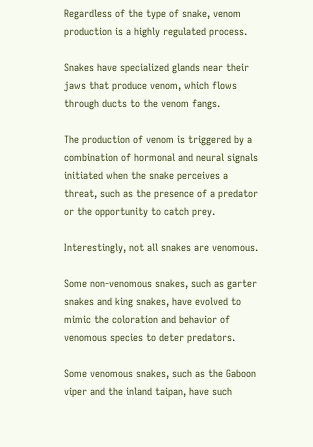Regardless of the type of snake, venom production is a highly regulated process.

Snakes have specialized glands near their jaws that produce venom, which flows through ducts to the venom fangs.

The production of venom is triggered by a combination of hormonal and neural signals initiated when the snake perceives a threat, such as the presence of a predator or the opportunity to catch prey.

Interestingly, not all snakes are venomous.

Some non-venomous snakes, such as garter snakes and king snakes, have evolved to mimic the coloration and behavior of venomous species to deter predators.

Some venomous snakes, such as the Gaboon viper and the inland taipan, have such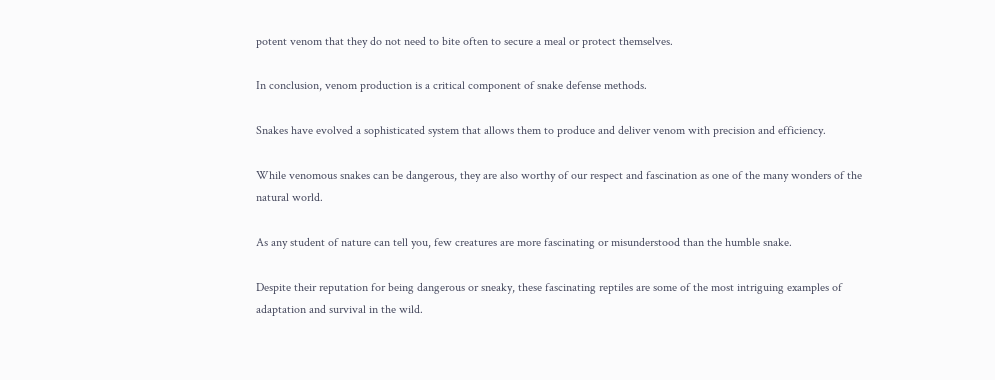potent venom that they do not need to bite often to secure a meal or protect themselves.

In conclusion, venom production is a critical component of snake defense methods.

Snakes have evolved a sophisticated system that allows them to produce and deliver venom with precision and efficiency.

While venomous snakes can be dangerous, they are also worthy of our respect and fascination as one of the many wonders of the natural world.

As any student of nature can tell you, few creatures are more fascinating or misunderstood than the humble snake.

Despite their reputation for being dangerous or sneaky, these fascinating reptiles are some of the most intriguing examples of adaptation and survival in the wild.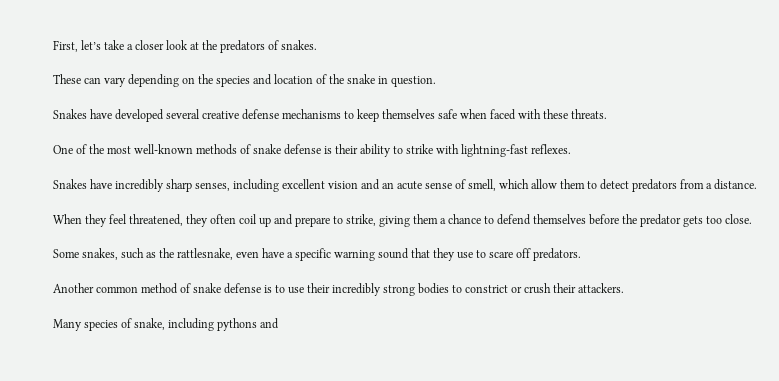First, let’s take a closer look at the predators of snakes.

These can vary depending on the species and location of the snake in question.

Snakes have developed several creative defense mechanisms to keep themselves safe when faced with these threats.

One of the most well-known methods of snake defense is their ability to strike with lightning-fast reflexes.

Snakes have incredibly sharp senses, including excellent vision and an acute sense of smell, which allow them to detect predators from a distance.

When they feel threatened, they often coil up and prepare to strike, giving them a chance to defend themselves before the predator gets too close.

Some snakes, such as the rattlesnake, even have a specific warning sound that they use to scare off predators.

Another common method of snake defense is to use their incredibly strong bodies to constrict or crush their attackers.

Many species of snake, including pythons and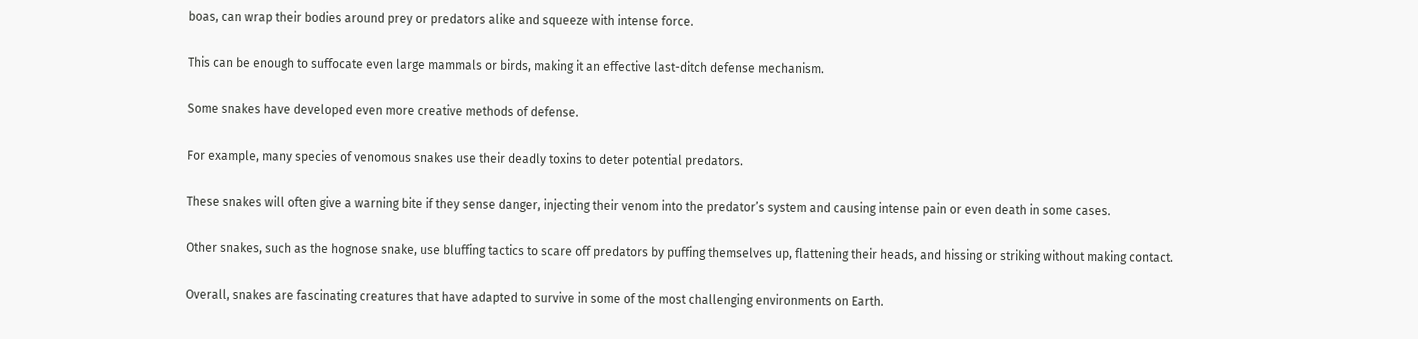boas, can wrap their bodies around prey or predators alike and squeeze with intense force.

This can be enough to suffocate even large mammals or birds, making it an effective last-ditch defense mechanism.

Some snakes have developed even more creative methods of defense.

For example, many species of venomous snakes use their deadly toxins to deter potential predators.

These snakes will often give a warning bite if they sense danger, injecting their venom into the predator’s system and causing intense pain or even death in some cases.

Other snakes, such as the hognose snake, use bluffing tactics to scare off predators by puffing themselves up, flattening their heads, and hissing or striking without making contact.

Overall, snakes are fascinating creatures that have adapted to survive in some of the most challenging environments on Earth.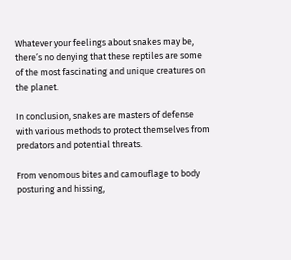Whatever your feelings about snakes may be, there’s no denying that these reptiles are some of the most fascinating and unique creatures on the planet.

In conclusion, snakes are masters of defense with various methods to protect themselves from predators and potential threats.

From venomous bites and camouflage to body posturing and hissing,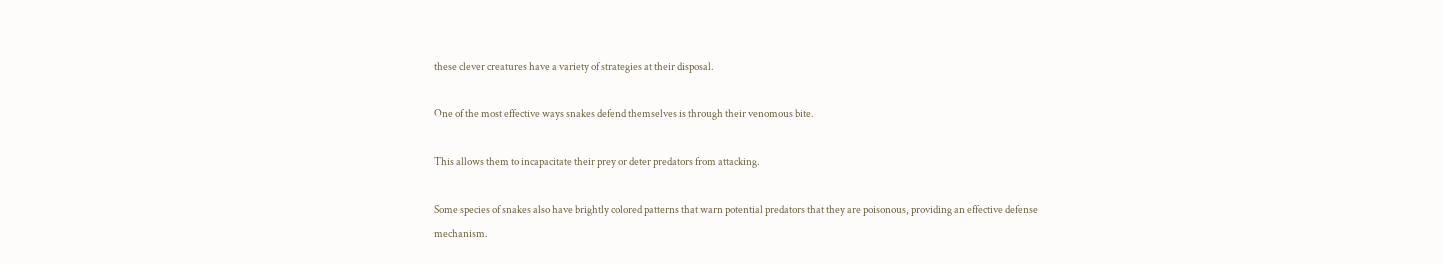these clever creatures have a variety of strategies at their disposal.

One of the most effective ways snakes defend themselves is through their venomous bite.

This allows them to incapacitate their prey or deter predators from attacking.

Some species of snakes also have brightly colored patterns that warn potential predators that they are poisonous, providing an effective defense mechanism.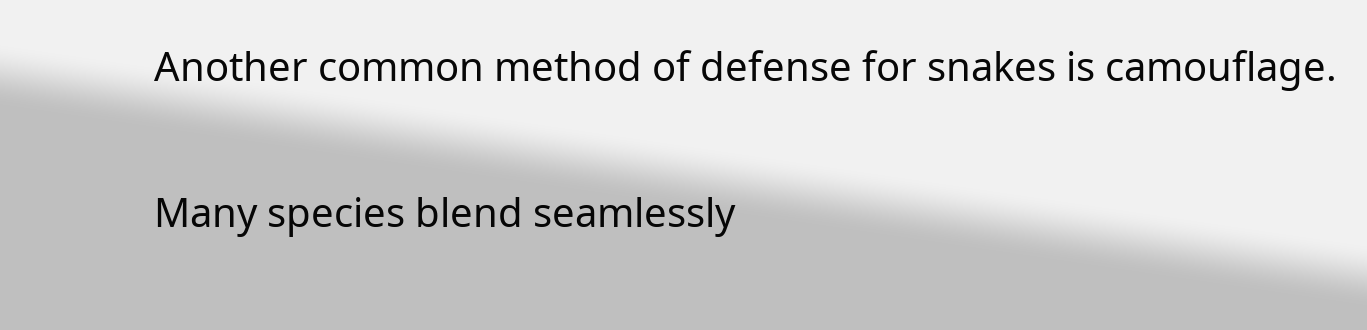Another common method of defense for snakes is camouflage.

Many species blend seamlessly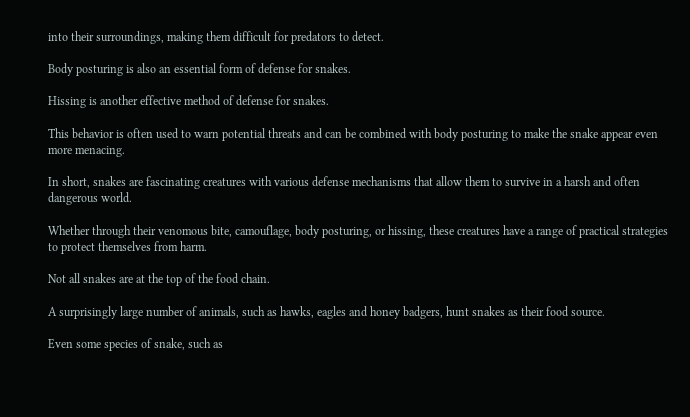into their surroundings, making them difficult for predators to detect.

Body posturing is also an essential form of defense for snakes.

Hissing is another effective method of defense for snakes.

This behavior is often used to warn potential threats and can be combined with body posturing to make the snake appear even more menacing.

In short, snakes are fascinating creatures with various defense mechanisms that allow them to survive in a harsh and often dangerous world.

Whether through their venomous bite, camouflage, body posturing, or hissing, these creatures have a range of practical strategies to protect themselves from harm.

Not all snakes are at the top of the food chain.

A surprisingly large number of animals, such as hawks, eagles and honey badgers, hunt snakes as their food source.

Even some species of snake, such as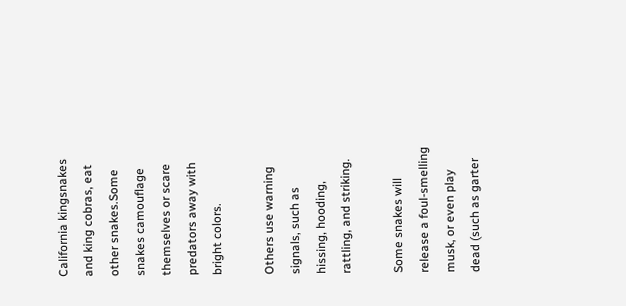California kingsnakes and king cobras, eat other snakes.Some snakes camouflage themselves or scare predators away with bright colors.

Others use warning signals, such as hissing, hooding, rattling, and striking.

Some snakes will release a foul-smelling musk, or even play dead (such as garter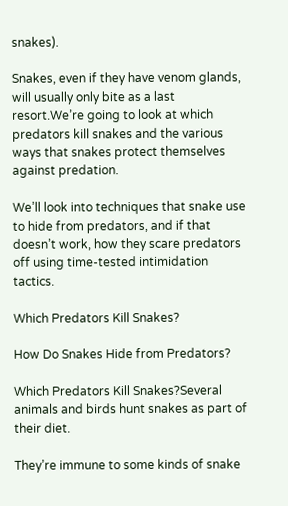snakes).

Snakes, even if they have venom glands, will usually only bite as a last resort.We’re going to look at which predators kill snakes and the various ways that snakes protect themselves against predation.

We’ll look into techniques that snake use to hide from predators, and if that doesn’t work, how they scare predators off using time-tested intimidation tactics.

Which Predators Kill Snakes?

How Do Snakes Hide from Predators?

Which Predators Kill Snakes?Several animals and birds hunt snakes as part of their diet.

They’re immune to some kinds of snake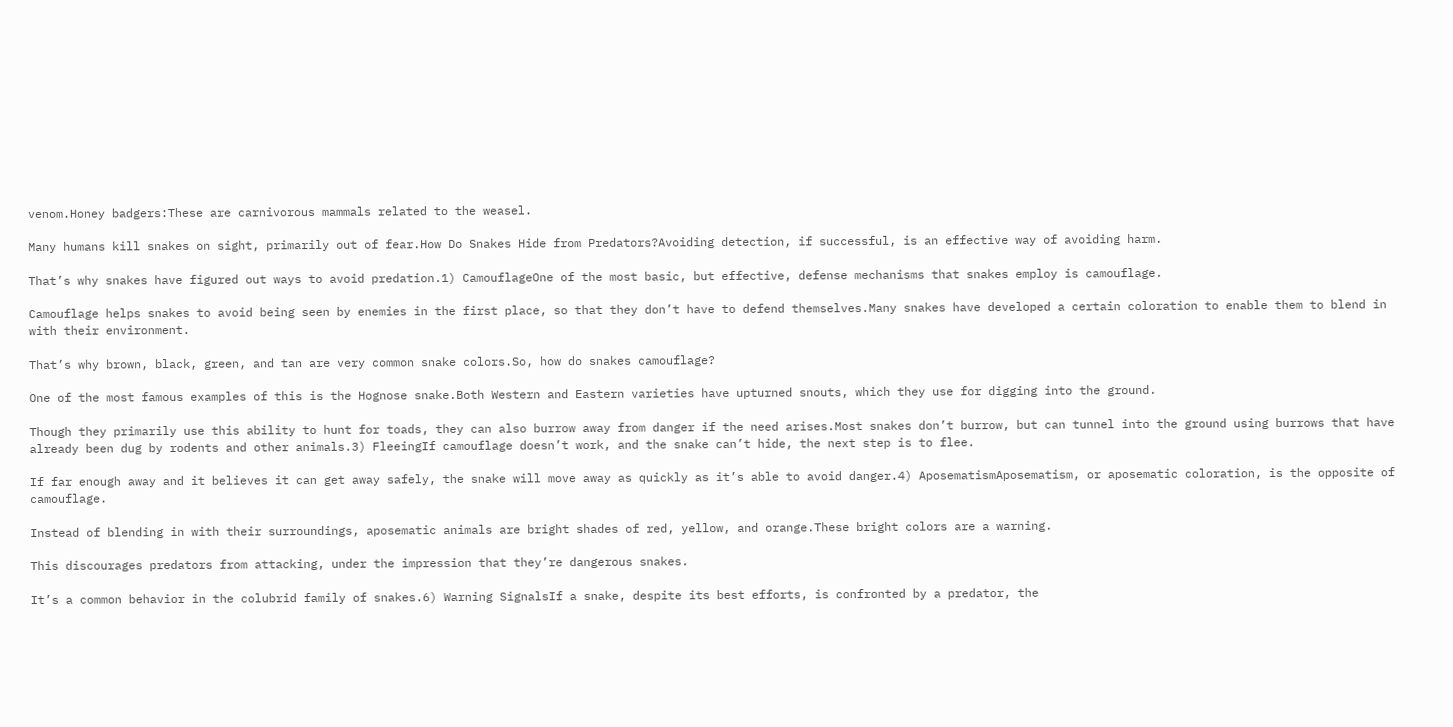venom.Honey badgers:These are carnivorous mammals related to the weasel.

Many humans kill snakes on sight, primarily out of fear.How Do Snakes Hide from Predators?Avoiding detection, if successful, is an effective way of avoiding harm.

That’s why snakes have figured out ways to avoid predation.1) CamouflageOne of the most basic, but effective, defense mechanisms that snakes employ is camouflage.

Camouflage helps snakes to avoid being seen by enemies in the first place, so that they don’t have to defend themselves.Many snakes have developed a certain coloration to enable them to blend in with their environment.

That’s why brown, black, green, and tan are very common snake colors.So, how do snakes camouflage?

One of the most famous examples of this is the Hognose snake.Both Western and Eastern varieties have upturned snouts, which they use for digging into the ground.

Though they primarily use this ability to hunt for toads, they can also burrow away from danger if the need arises.Most snakes don’t burrow, but can tunnel into the ground using burrows that have already been dug by rodents and other animals.3) FleeingIf camouflage doesn’t work, and the snake can’t hide, the next step is to flee.

If far enough away and it believes it can get away safely, the snake will move away as quickly as it’s able to avoid danger.4) AposematismAposematism, or aposematic coloration, is the opposite of camouflage.

Instead of blending in with their surroundings, aposematic animals are bright shades of red, yellow, and orange.These bright colors are a warning.

This discourages predators from attacking, under the impression that they’re dangerous snakes.

It’s a common behavior in the colubrid family of snakes.6) Warning SignalsIf a snake, despite its best efforts, is confronted by a predator, the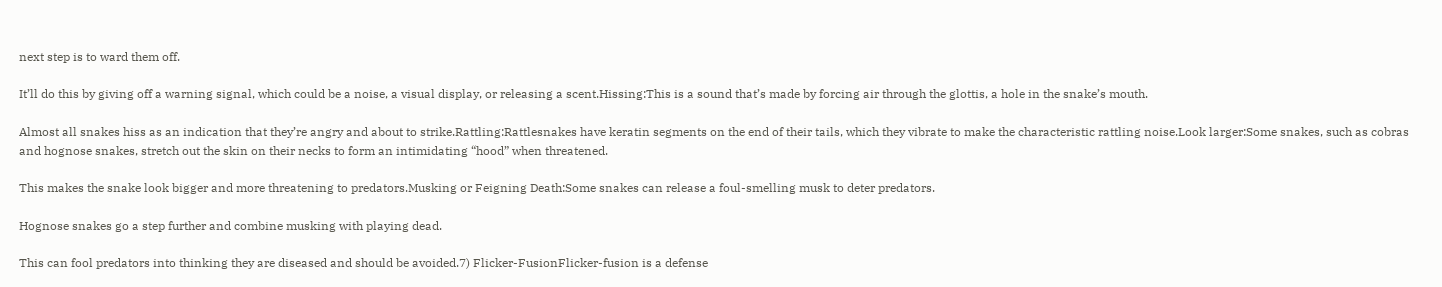next step is to ward them off.

It’ll do this by giving off a warning signal, which could be a noise, a visual display, or releasing a scent.Hissing:This is a sound that’s made by forcing air through the glottis, a hole in the snake’s mouth.

Almost all snakes hiss as an indication that they’re angry and about to strike.Rattling:Rattlesnakes have keratin segments on the end of their tails, which they vibrate to make the characteristic rattling noise.Look larger:Some snakes, such as cobras and hognose snakes, stretch out the skin on their necks to form an intimidating “hood” when threatened.

This makes the snake look bigger and more threatening to predators.Musking or Feigning Death:Some snakes can release a foul-smelling musk to deter predators.

Hognose snakes go a step further and combine musking with playing dead.

This can fool predators into thinking they are diseased and should be avoided.7) Flicker-FusionFlicker-fusion is a defense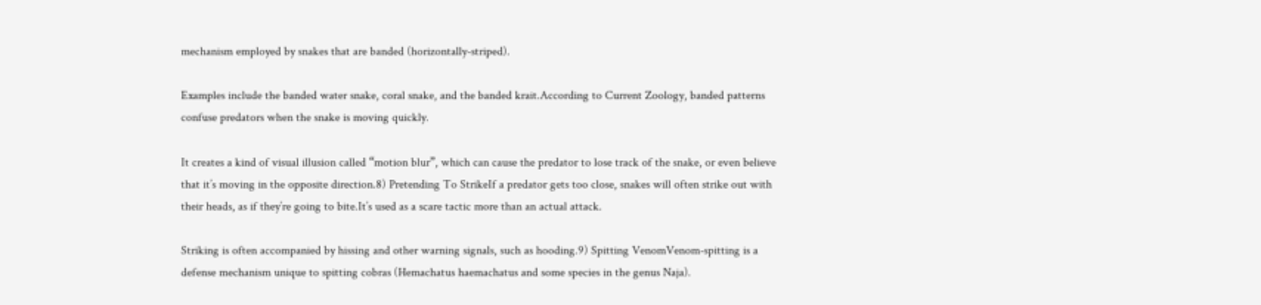mechanism employed by snakes that are banded (horizontally-striped).

Examples include the banded water snake, coral snake, and the banded krait.According to Current Zoology, banded patterns confuse predators when the snake is moving quickly.

It creates a kind of visual illusion called “motion blur”, which can cause the predator to lose track of the snake, or even believe that it’s moving in the opposite direction.8) Pretending To StrikeIf a predator gets too close, snakes will often strike out with their heads, as if they’re going to bite.It’s used as a scare tactic more than an actual attack.

Striking is often accompanied by hissing and other warning signals, such as hooding.9) Spitting VenomVenom-spitting is a defense mechanism unique to spitting cobras (Hemachatus haemachatus and some species in the genus Naja).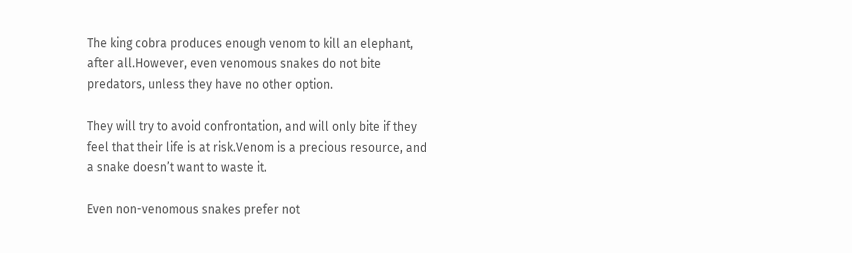The king cobra produces enough venom to kill an elephant, after all.However, even venomous snakes do not bite predators, unless they have no other option.

They will try to avoid confrontation, and will only bite if they feel that their life is at risk.Venom is a precious resource, and a snake doesn’t want to waste it.

Even non-venomous snakes prefer not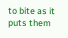to bite as it puts them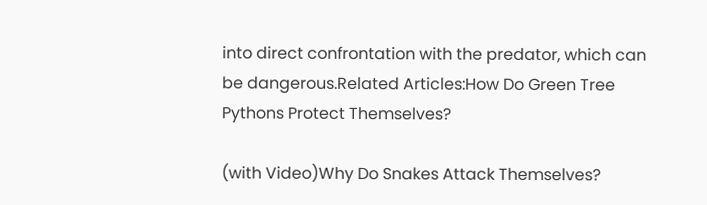into direct confrontation with the predator, which can be dangerous.Related Articles:How Do Green Tree Pythons Protect Themselves?

(with Video)Why Do Snakes Attack Themselves?